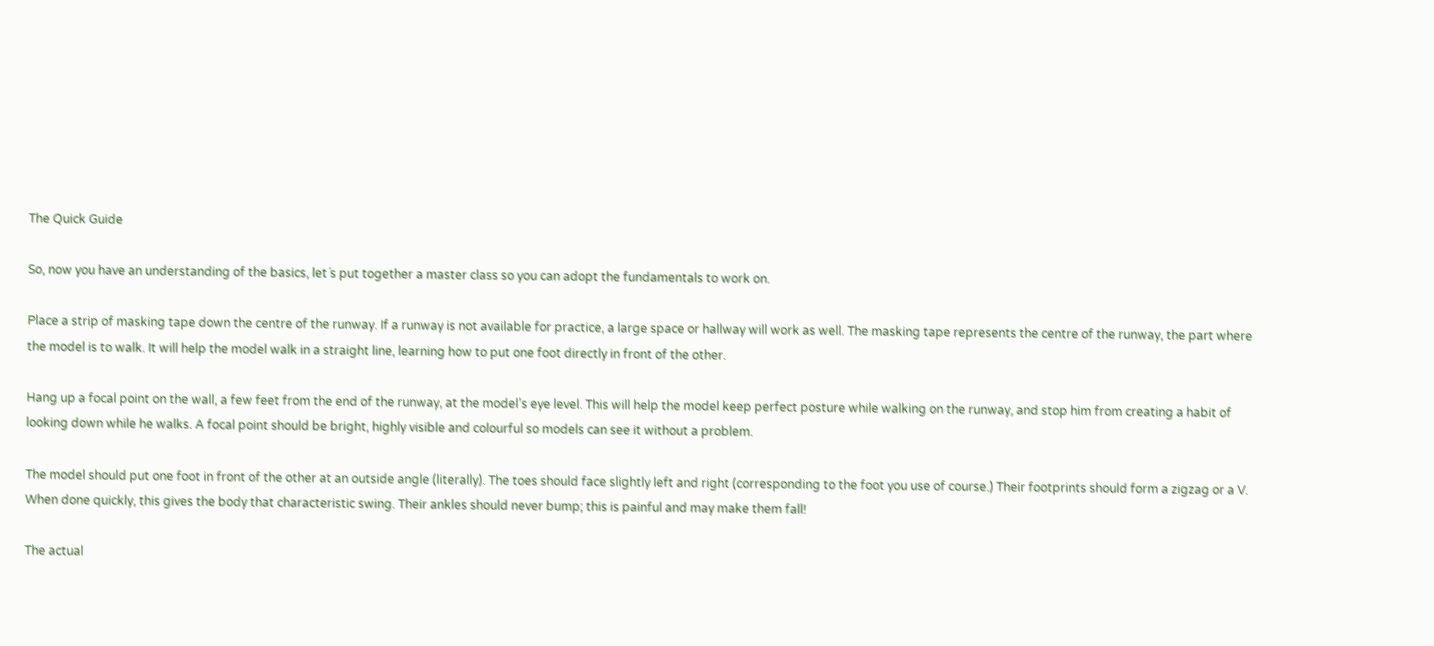The Quick Guide

So, now you have an understanding of the basics, let´s put together a master class so you can adopt the fundamentals to work on.

Place a strip of masking tape down the centre of the runway. If a runway is not available for practice, a large space or hallway will work as well. The masking tape represents the centre of the runway, the part where the model is to walk. It will help the model walk in a straight line, learning how to put one foot directly in front of the other.

Hang up a focal point on the wall, a few feet from the end of the runway, at the model’s eye level. This will help the model keep perfect posture while walking on the runway, and stop him from creating a habit of looking down while he walks. A focal point should be bright, highly visible and colourful so models can see it without a problem.

The model should put one foot in front of the other at an outside angle (literally). The toes should face slightly left and right (corresponding to the foot you use of course.) Their footprints should form a zigzag or a V. When done quickly, this gives the body that characteristic swing. Their ankles should never bump; this is painful and may make them fall!

The actual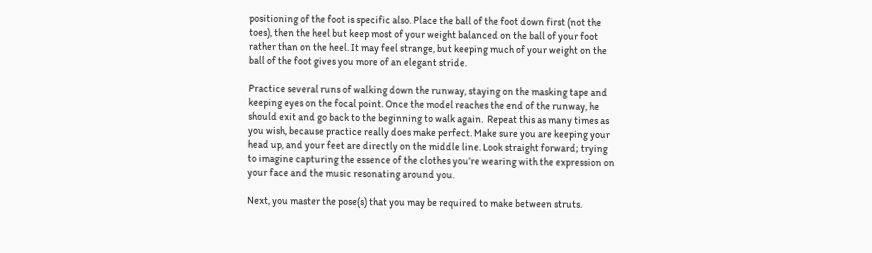positioning of the foot is specific also. Place the ball of the foot down first (not the toes), then the heel but keep most of your weight balanced on the ball of your foot rather than on the heel. It may feel strange, but keeping much of your weight on the ball of the foot gives you more of an elegant stride.

Practice several runs of walking down the runway, staying on the masking tape and keeping eyes on the focal point. Once the model reaches the end of the runway, he should exit and go back to the beginning to walk again.  Repeat this as many times as you wish, because practice really does make perfect. Make sure you are keeping your head up, and your feet are directly on the middle line. Look straight forward; trying to imagine capturing the essence of the clothes you’re wearing with the expression on your face and the music resonating around you.

Next, you master the pose(s) that you may be required to make between struts.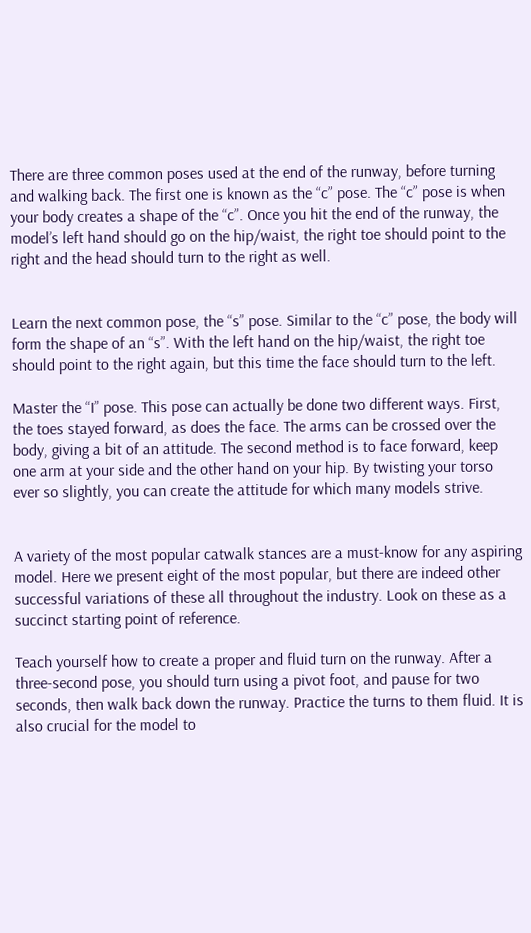There are three common poses used at the end of the runway, before turning and walking back. The first one is known as the “c” pose. The “c” pose is when your body creates a shape of the “c”. Once you hit the end of the runway, the model’s left hand should go on the hip/waist, the right toe should point to the right and the head should turn to the right as well.


Learn the next common pose, the “s” pose. Similar to the “c” pose, the body will form the shape of an “s”. With the left hand on the hip/waist, the right toe should point to the right again, but this time the face should turn to the left.

Master the “I” pose. This pose can actually be done two different ways. First, the toes stayed forward, as does the face. The arms can be crossed over the body, giving a bit of an attitude. The second method is to face forward, keep one arm at your side and the other hand on your hip. By twisting your torso ever so slightly, you can create the attitude for which many models strive.


A variety of the most popular catwalk stances are a must-know for any aspiring model. Here we present eight of the most popular, but there are indeed other successful variations of these all throughout the industry. Look on these as a succinct starting point of reference.

Teach yourself how to create a proper and fluid turn on the runway. After a three-second pose, you should turn using a pivot foot, and pause for two seconds, then walk back down the runway. Practice the turns to them fluid. It is also crucial for the model to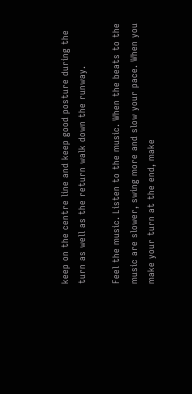keep on the centre line and keep good posture during the turn as well as the return walk down the runway.

Feel the music. Listen to the music. When the beats to the music are slower, swing more and slow your pace. When you make your turn at the end, make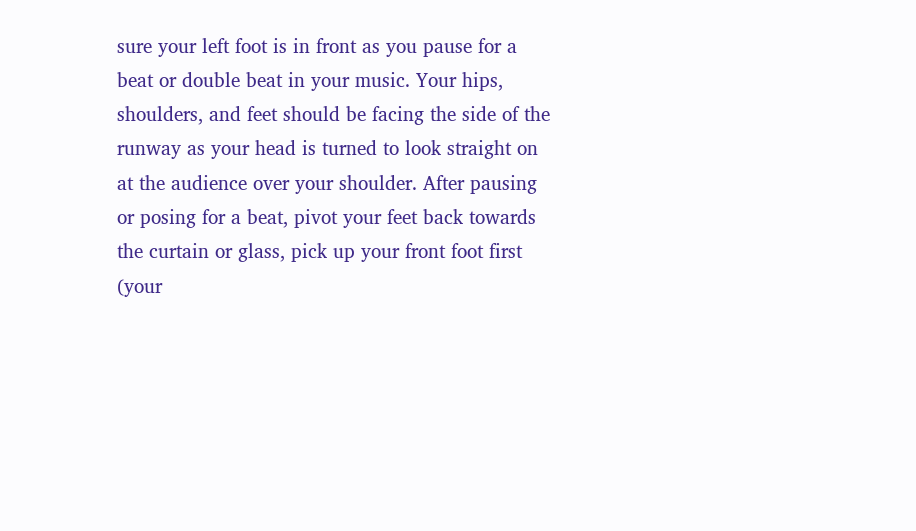sure your left foot is in front as you pause for a beat or double beat in your music. Your hips, shoulders, and feet should be facing the side of the runway as your head is turned to look straight on at the audience over your shoulder. After pausing or posing for a beat, pivot your feet back towards the curtain or glass, pick up your front foot first (your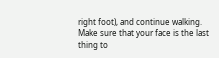right foot), and continue walking. Make sure that your face is the last thing to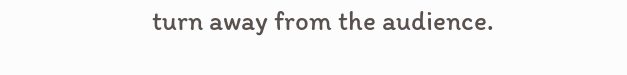turn away from the audience.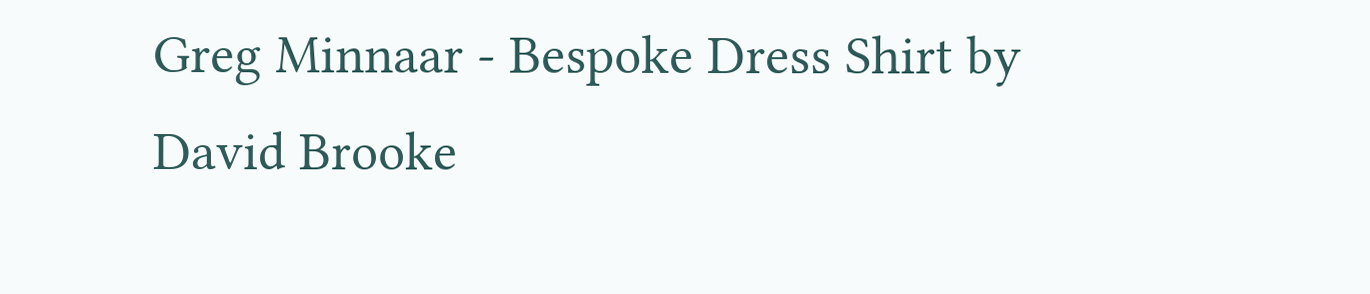Greg Minnaar - Bespoke Dress Shirt by David Brooke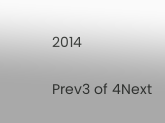2014

Prev3 of 4Next